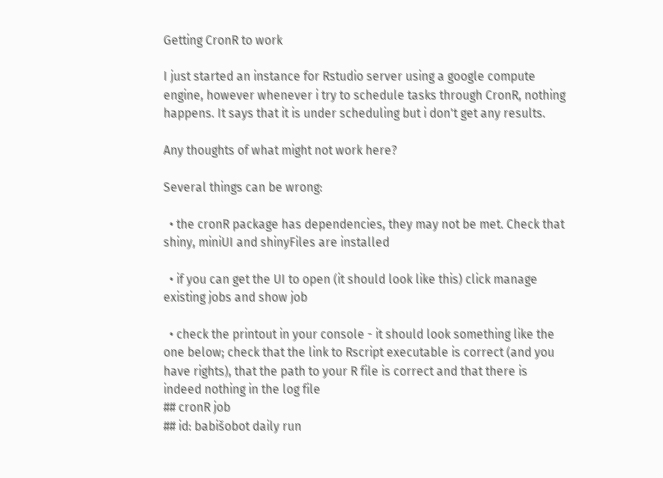Getting CronR to work

I just started an instance for Rstudio server using a google compute engine, however whenever i try to schedule tasks through CronR, nothing happens. It says that it is under scheduling but i don't get any results.

Any thoughts of what might not work here?

Several things can be wrong:

  • the cronR package has dependencies, they may not be met. Check that shiny, miniUI and shinyFiles are installed

  • if you can get the UI to open (it should look like this) click manage existing jobs and show job

  • check the printout in your console - it should look something like the one below; check that the link to Rscript executable is correct (and you have rights), that the path to your R file is correct and that there is indeed nothing in the log file
## cronR job
## id: babišobot daily run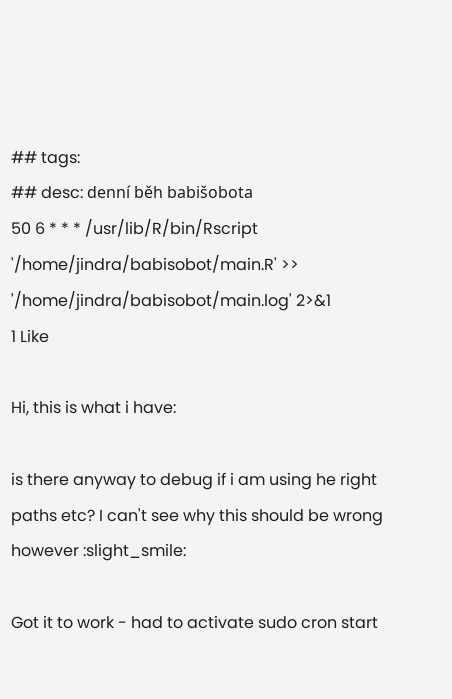## tags:
## desc: denní běh babišobota
50 6 * * * /usr/lib/R/bin/Rscript '/home/jindra/babisobot/main.R' >> '/home/jindra/babisobot/main.log' 2>&1
1 Like

Hi, this is what i have:

is there anyway to debug if i am using he right paths etc? I can't see why this should be wrong however :slight_smile:

Got it to work - had to activate sudo cron start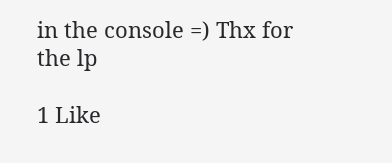in the console =) Thx for the lp

1 Like